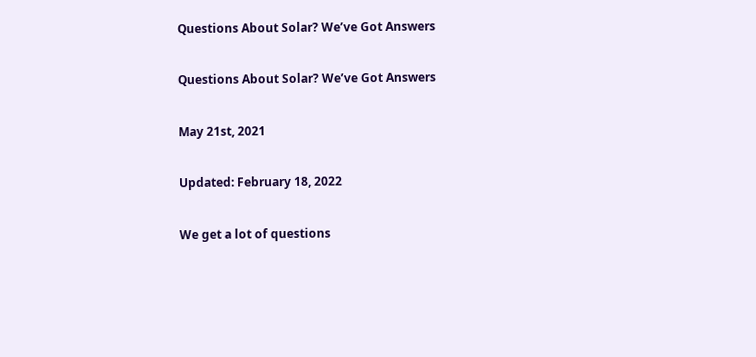Questions About Solar? We’ve Got Answers

Questions About Solar? We’ve Got Answers

May 21st, 2021

Updated: February 18, 2022

We get a lot of questions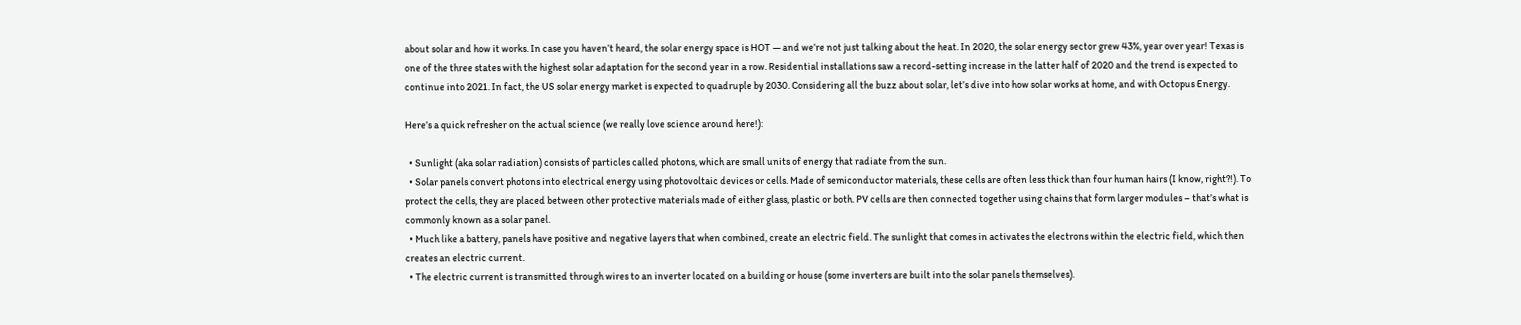about solar and how it works. In case you haven’t heard, the solar energy space is HOT — and we’re not just talking about the heat. In 2020, the solar energy sector grew 43%, year over year! Texas is one of the three states with the highest solar adaptation for the second year in a row. Residential installations saw a record-setting increase in the latter half of 2020 and the trend is expected to continue into 2021. In fact, the US solar energy market is expected to quadruple by 2030. Considering all the buzz about solar, let’s dive into how solar works at home, and with Octopus Energy.

Here’s a quick refresher on the actual science (we really love science around here!):

  • Sunlight (aka solar radiation) consists of particles called photons, which are small units of energy that radiate from the sun.
  • Solar panels convert photons into electrical energy using photovoltaic devices or cells. Made of semiconductor materials, these cells are often less thick than four human hairs (I know, right?!). To protect the cells, they are placed between other protective materials made of either glass, plastic or both. PV cells are then connected together using chains that form larger modules – that’s what is commonly known as a solar panel.
  • Much like a battery, panels have positive and negative layers that when combined, create an electric field. The sunlight that comes in activates the electrons within the electric field, which then creates an electric current.
  • The electric current is transmitted through wires to an inverter located on a building or house (some inverters are built into the solar panels themselves).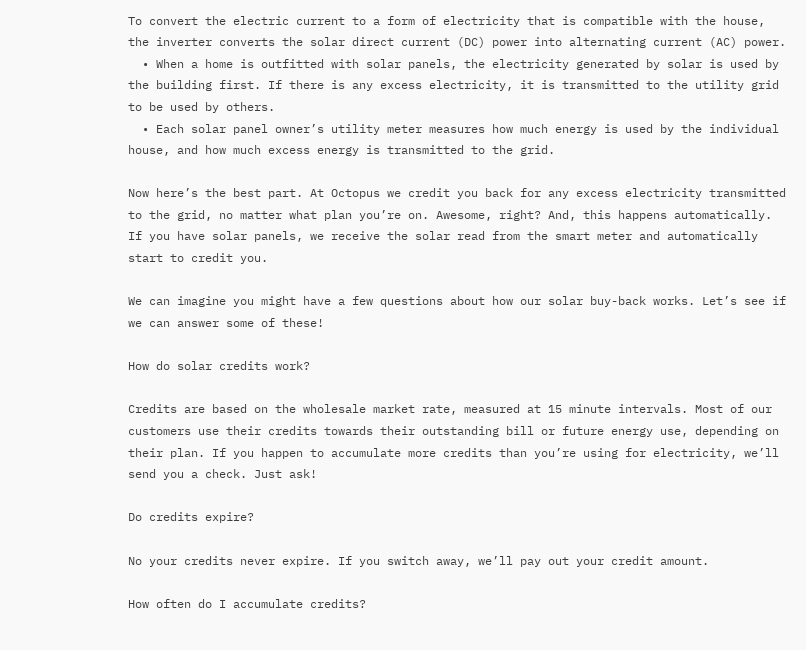To convert the electric current to a form of electricity that is compatible with the house, the inverter converts the solar direct current (DC) power into alternating current (AC) power.
  • When a home is outfitted with solar panels, the electricity generated by solar is used by the building first. If there is any excess electricity, it is transmitted to the utility grid to be used by others.
  • Each solar panel owner’s utility meter measures how much energy is used by the individual house, and how much excess energy is transmitted to the grid.

Now here’s the best part. At Octopus we credit you back for any excess electricity transmitted to the grid, no matter what plan you’re on. Awesome, right? And, this happens automatically. If you have solar panels, we receive the solar read from the smart meter and automatically start to credit you.

We can imagine you might have a few questions about how our solar buy-back works. Let’s see if we can answer some of these!

How do solar credits work?

Credits are based on the wholesale market rate, measured at 15 minute intervals. Most of our customers use their credits towards their outstanding bill or future energy use, depending on their plan. If you happen to accumulate more credits than you’re using for electricity, we’ll send you a check. Just ask!

Do credits expire?

No your credits never expire. If you switch away, we’ll pay out your credit amount.

How often do I accumulate credits?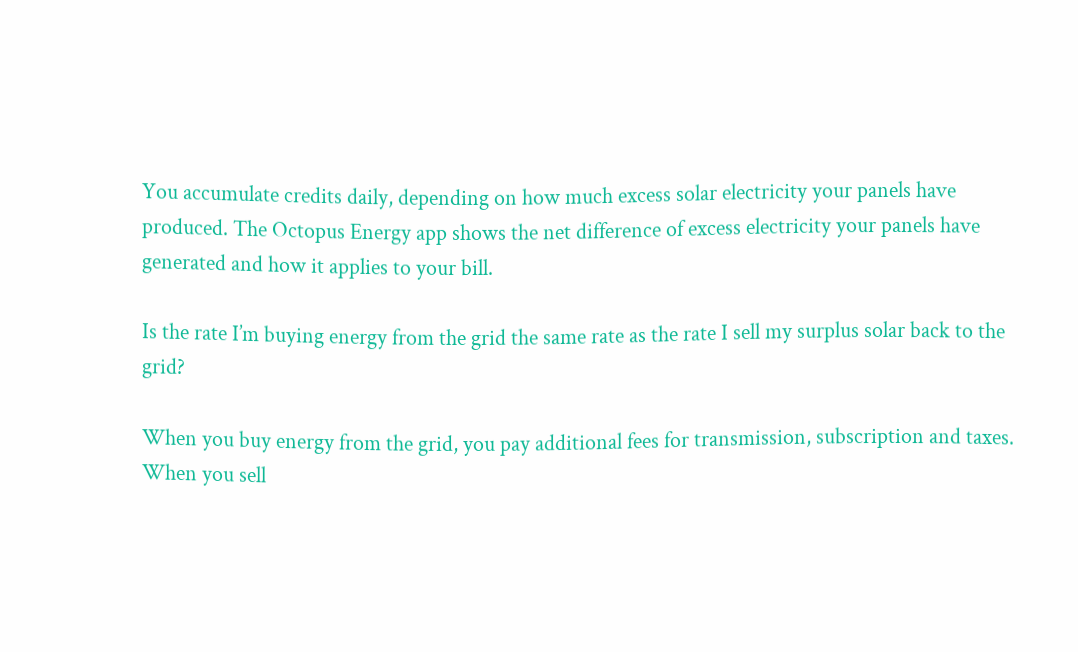You accumulate credits daily, depending on how much excess solar electricity your panels have produced. The Octopus Energy app shows the net difference of excess electricity your panels have generated and how it applies to your bill.

Is the rate I’m buying energy from the grid the same rate as the rate I sell my surplus solar back to the grid?

When you buy energy from the grid, you pay additional fees for transmission, subscription and taxes. When you sell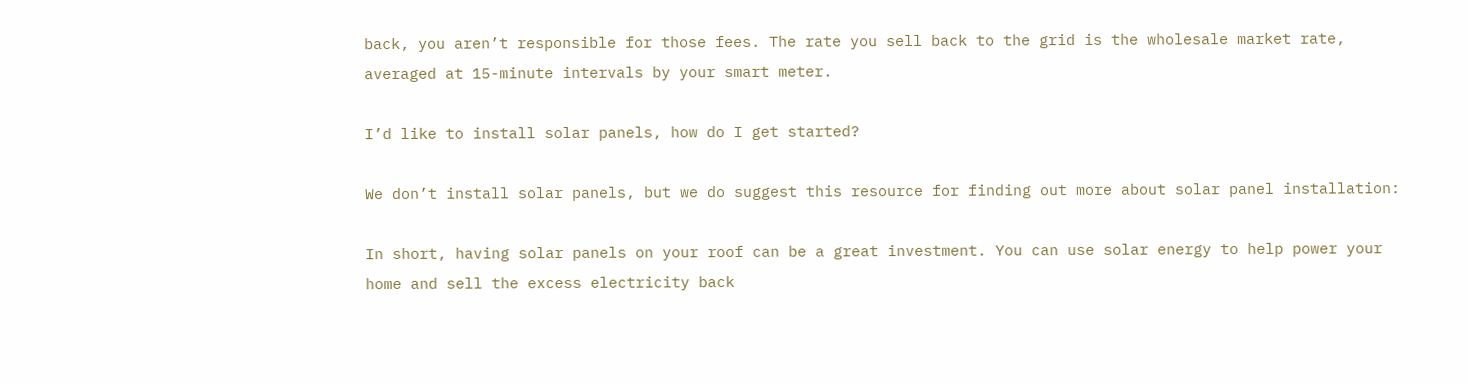back, you aren’t responsible for those fees. The rate you sell back to the grid is the wholesale market rate, averaged at 15-minute intervals by your smart meter.

I’d like to install solar panels, how do I get started?

We don’t install solar panels, but we do suggest this resource for finding out more about solar panel installation:

In short, having solar panels on your roof can be a great investment. You can use solar energy to help power your home and sell the excess electricity back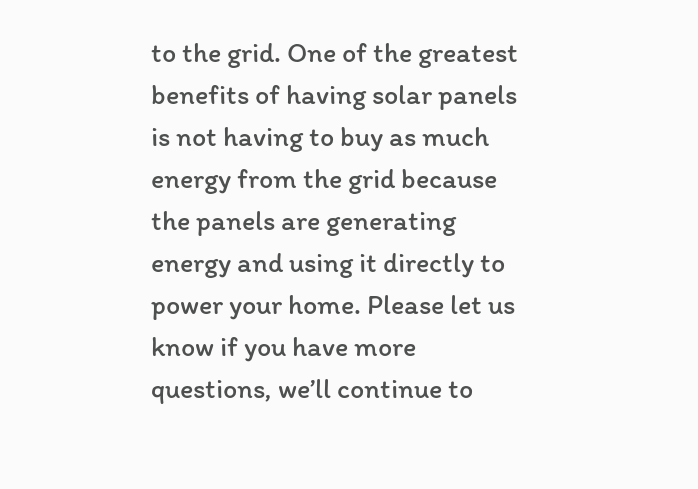to the grid. One of the greatest benefits of having solar panels is not having to buy as much energy from the grid because the panels are generating energy and using it directly to power your home. Please let us know if you have more questions, we’ll continue to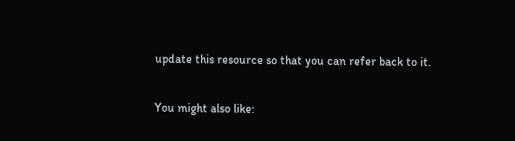update this resource so that you can refer back to it.

You might also like: